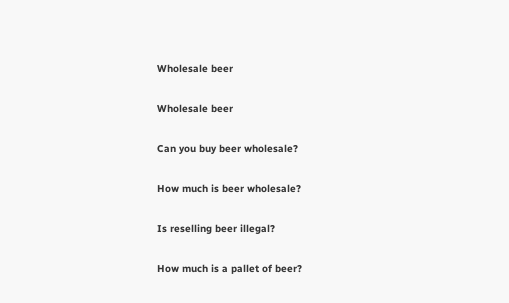Wholesale beer

Wholesale beer

Can you buy beer wholesale?

How much is beer wholesale?

Is reselling beer illegal?

How much is a pallet of beer?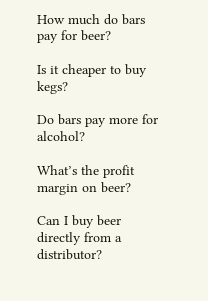How much do bars pay for beer?

Is it cheaper to buy kegs?

Do bars pay more for alcohol?

What’s the profit margin on beer?

Can I buy beer directly from a distributor?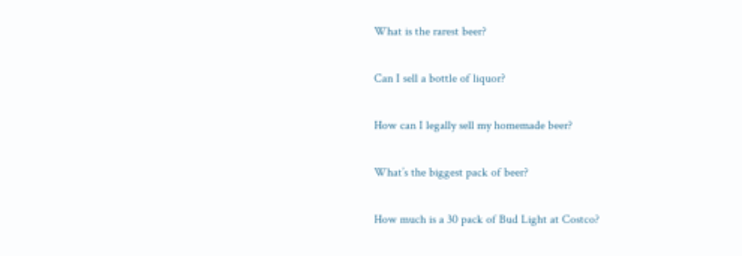What is the rarest beer?

Can I sell a bottle of liquor?

How can I legally sell my homemade beer?

What’s the biggest pack of beer?

How much is a 30 pack of Bud Light at Costco?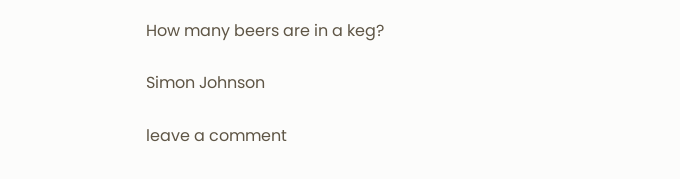How many beers are in a keg?

Simon Johnson

leave a comment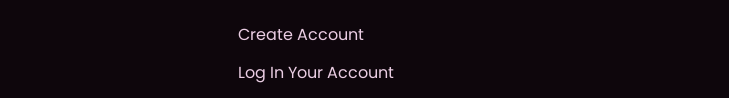Create Account

Log In Your Account